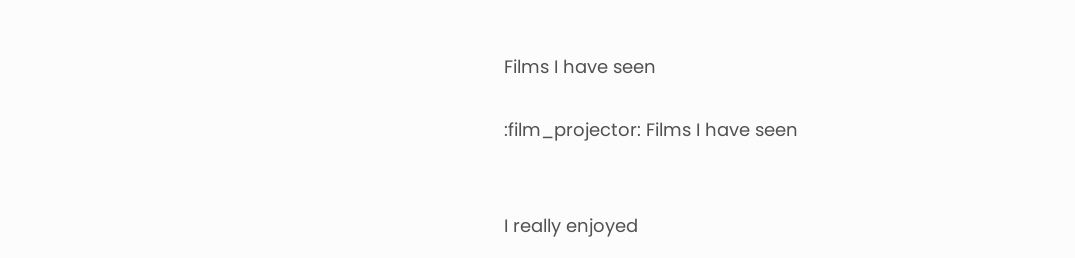Films I have seen

:film_projector: Films I have seen


I really enjoyed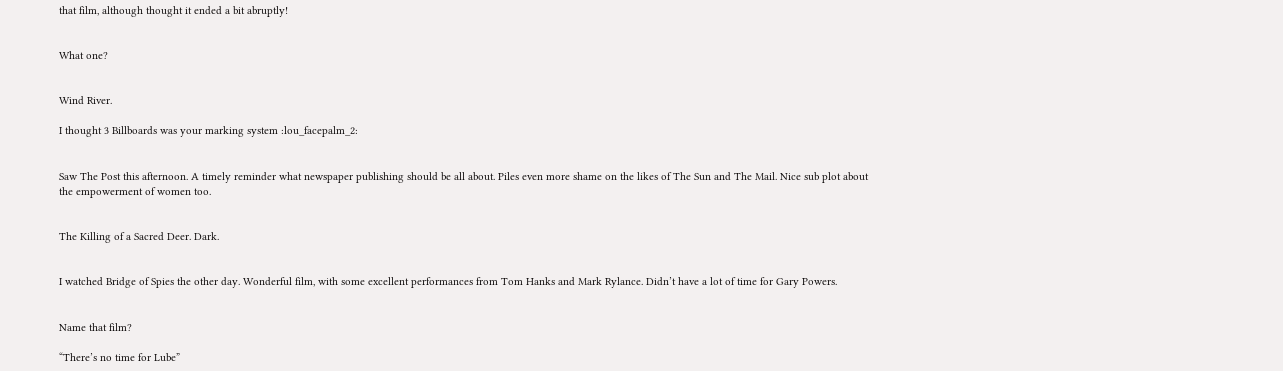that film, although thought it ended a bit abruptly!


What one?


Wind River.

I thought 3 Billboards was your marking system :lou_facepalm_2:


Saw The Post this afternoon. A timely reminder what newspaper publishing should be all about. Piles even more shame on the likes of The Sun and The Mail. Nice sub plot about the empowerment of women too.


The Killing of a Sacred Deer. Dark.


I watched Bridge of Spies the other day. Wonderful film, with some excellent performances from Tom Hanks and Mark Rylance. Didn’t have a lot of time for Gary Powers.


Name that film?

“There’s no time for Lube”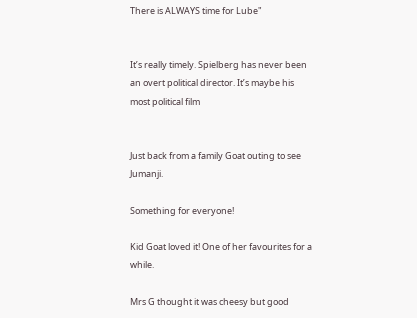There is ALWAYS time for Lube"


It’s really timely. Spielberg has never been an overt political director. It’s maybe his most political film


Just back from a family Goat outing to see Jumanji.

Something for everyone!

Kid Goat loved it! One of her favourites for a while.

Mrs G thought it was cheesy but good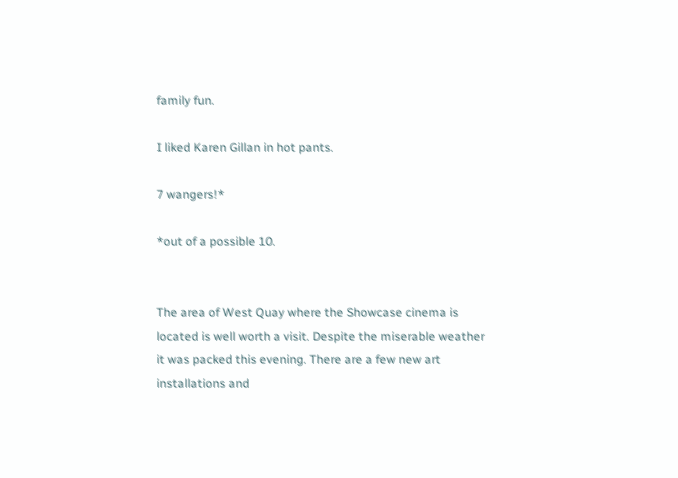family fun.

I liked Karen Gillan in hot pants.

7 wangers!*

*out of a possible 10.


The area of West Quay where the Showcase cinema is located is well worth a visit. Despite the miserable weather it was packed this evening. There are a few new art installations and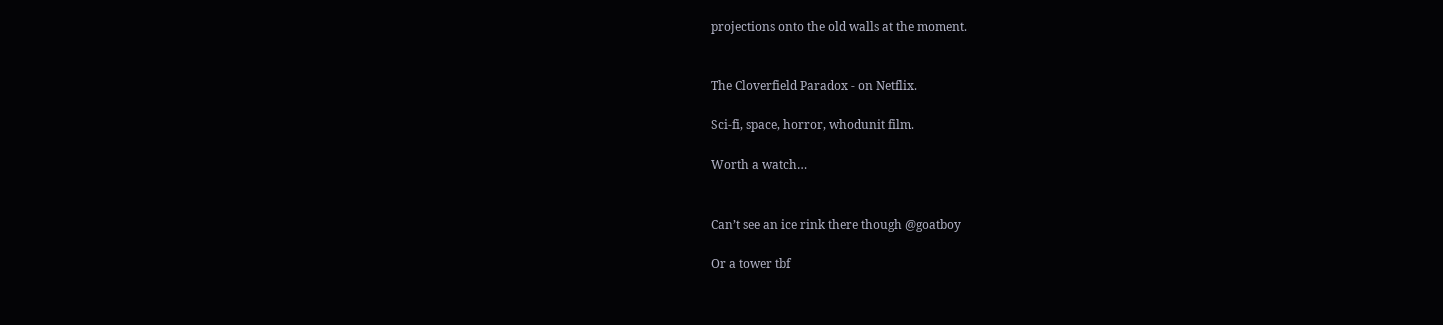projections onto the old walls at the moment.


The Cloverfield Paradox - on Netflix.

Sci-fi, space, horror, whodunit film.

Worth a watch…


Can’t see an ice rink there though @goatboy

Or a tower tbf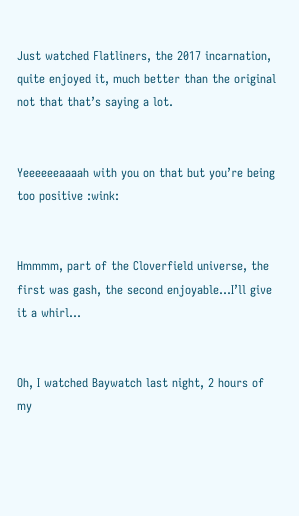Just watched Flatliners, the 2017 incarnation, quite enjoyed it, much better than the original not that that’s saying a lot.


Yeeeeeeaaaah with you on that but you’re being too positive :wink:


Hmmmm, part of the Cloverfield universe, the first was gash, the second enjoyable…I’ll give it a whirl…


Oh, I watched Baywatch last night, 2 hours of my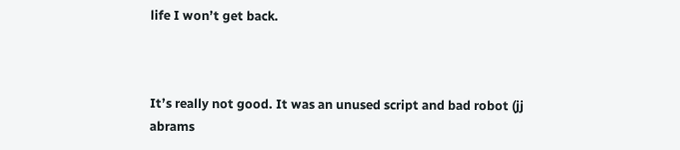life I won’t get back.



It’s really not good. It was an unused script and bad robot (jj abrams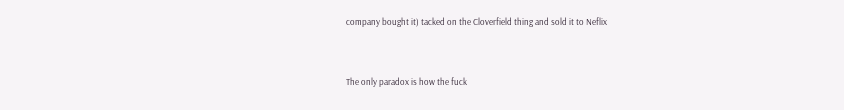company bought it) tacked on the Cloverfield thing and sold it to Neflix


The only paradox is how the fuck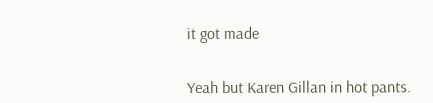it got made


Yeah but Karen Gillan in hot pants.